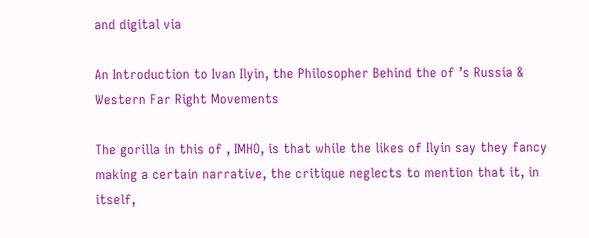and digital via

An Introduction to Ivan Ilyin, the Philosopher Behind the of ’s Russia & Western Far Right Movements

The gorilla in this of , IMHO, is that while the likes of Ilyin say they fancy making a certain narrative, the critique neglects to mention that it, in itself,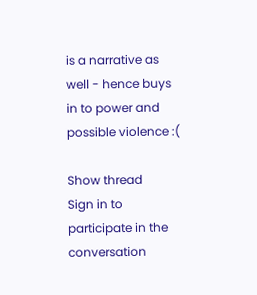is a narrative as well - hence buys in to power and possible violence :(

Show thread
Sign in to participate in the conversation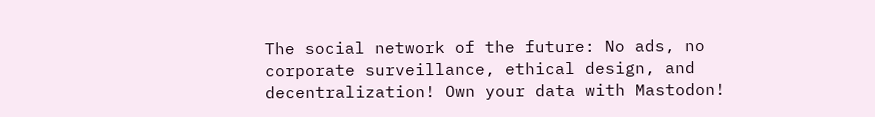The social network of the future: No ads, no corporate surveillance, ethical design, and decentralization! Own your data with Mastodon!